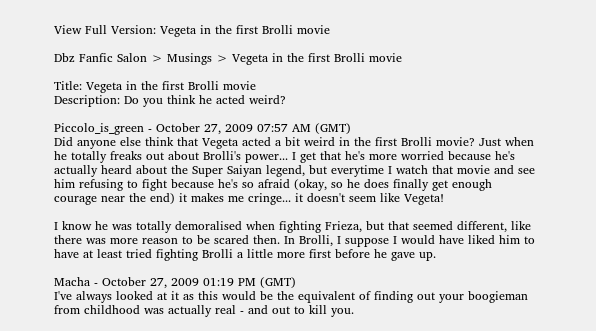View Full Version: Vegeta in the first Brolli movie

Dbz Fanfic Salon > Musings > Vegeta in the first Brolli movie

Title: Vegeta in the first Brolli movie
Description: Do you think he acted weird?

Piccolo_is_green - October 27, 2009 07:57 AM (GMT)
Did anyone else think that Vegeta acted a bit weird in the first Brolli movie? Just when he totally freaks out about Brolli's power... I get that he's more worried because he's actually heard about the Super Saiyan legend, but everytime I watch that movie and see him refusing to fight because he's so afraid (okay, so he does finally get enough courage near the end) it makes me cringe... it doesn't seem like Vegeta!

I know he was totally demoralised when fighting Frieza, but that seemed different, like there was more reason to be scared then. In Brolli, I suppose I would have liked him to have at least tried fighting Brolli a little more first before he gave up.

Macha - October 27, 2009 01:19 PM (GMT)
I've always looked at it as this would be the equivalent of finding out your boogieman from childhood was actually real - and out to kill you.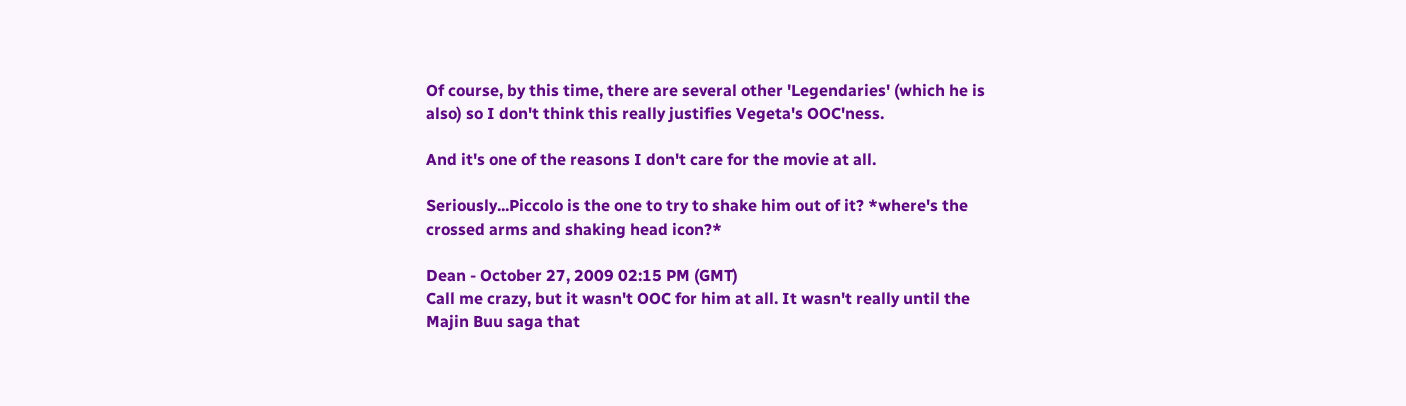Of course, by this time, there are several other 'Legendaries' (which he is also) so I don't think this really justifies Vegeta's OOC'ness.

And it's one of the reasons I don't care for the movie at all.

Seriously...Piccolo is the one to try to shake him out of it? *where's the crossed arms and shaking head icon?*

Dean - October 27, 2009 02:15 PM (GMT)
Call me crazy, but it wasn't OOC for him at all. It wasn't really until the Majin Buu saga that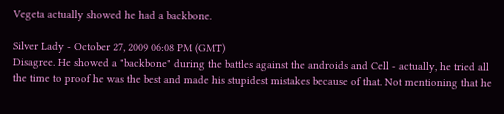Vegeta actually showed he had a backbone.

Silver Lady - October 27, 2009 06:08 PM (GMT)
Disagree. He showed a "backbone" during the battles against the androids and Cell - actually, he tried all the time to proof he was the best and made his stupidest mistakes because of that. Not mentioning that he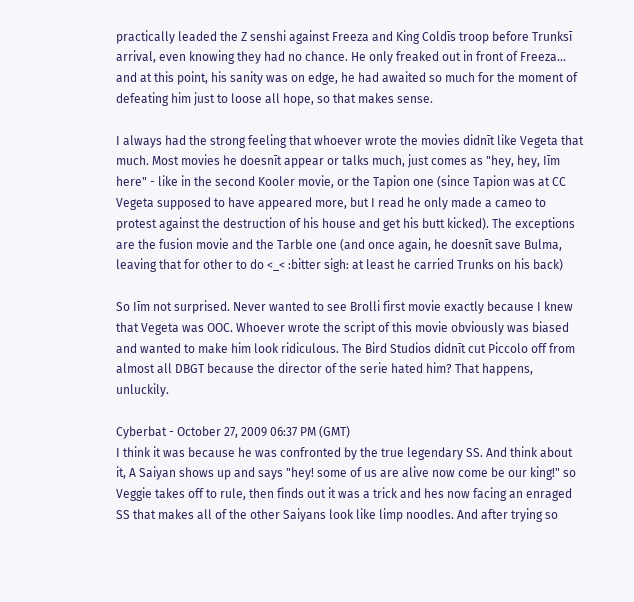practically leaded the Z senshi against Freeza and King Coldīs troop before Trunksī arrival, even knowing they had no chance. He only freaked out in front of Freeza... and at this point, his sanity was on edge, he had awaited so much for the moment of defeating him just to loose all hope, so that makes sense.

I always had the strong feeling that whoever wrote the movies didnīt like Vegeta that much. Most movies he doesnīt appear or talks much, just comes as "hey, hey, Iīm here" - like in the second Kooler movie, or the Tapion one (since Tapion was at CC Vegeta supposed to have appeared more, but I read he only made a cameo to protest against the destruction of his house and get his butt kicked). The exceptions are the fusion movie and the Tarble one (and once again, he doesnīt save Bulma, leaving that for other to do <_< :bitter sigh: at least he carried Trunks on his back)

So Iīm not surprised. Never wanted to see Brolli first movie exactly because I knew that Vegeta was OOC. Whoever wrote the script of this movie obviously was biased and wanted to make him look ridiculous. The Bird Studios didnīt cut Piccolo off from almost all DBGT because the director of the serie hated him? That happens, unluckily.

Cyberbat - October 27, 2009 06:37 PM (GMT)
I think it was because he was confronted by the true legendary SS. And think about it, A Saiyan shows up and says "hey! some of us are alive now come be our king!" so Veggie takes off to rule, then finds out it was a trick and hes now facing an enraged SS that makes all of the other Saiyans look like limp noodles. And after trying so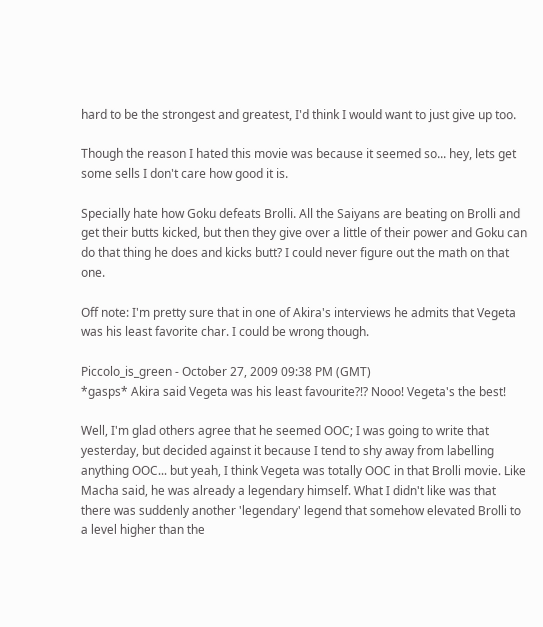hard to be the strongest and greatest, I'd think I would want to just give up too.

Though the reason I hated this movie was because it seemed so... hey, lets get some sells I don't care how good it is.

Specially hate how Goku defeats Brolli. All the Saiyans are beating on Brolli and get their butts kicked, but then they give over a little of their power and Goku can do that thing he does and kicks butt? I could never figure out the math on that one.

Off note: I'm pretty sure that in one of Akira's interviews he admits that Vegeta was his least favorite char. I could be wrong though.

Piccolo_is_green - October 27, 2009 09:38 PM (GMT)
*gasps* Akira said Vegeta was his least favourite?!? Nooo! Vegeta's the best!

Well, I'm glad others agree that he seemed OOC; I was going to write that yesterday, but decided against it because I tend to shy away from labelling anything OOC... but yeah, I think Vegeta was totally OOC in that Brolli movie. Like Macha said, he was already a legendary himself. What I didn't like was that there was suddenly another 'legendary' legend that somehow elevated Brolli to a level higher than the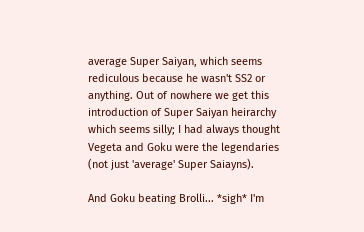average Super Saiyan, which seems rediculous because he wasn't SS2 or anything. Out of nowhere we get this introduction of Super Saiyan heirarchy which seems silly; I had always thought Vegeta and Goku were the legendaries (not just 'average' Super Saiayns).

And Goku beating Brolli... *sigh* I'm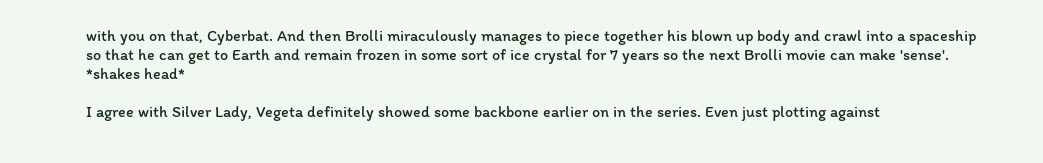with you on that, Cyberbat. And then Brolli miraculously manages to piece together his blown up body and crawl into a spaceship so that he can get to Earth and remain frozen in some sort of ice crystal for 7 years so the next Brolli movie can make 'sense'. *shakes head*

I agree with Silver Lady, Vegeta definitely showed some backbone earlier on in the series. Even just plotting against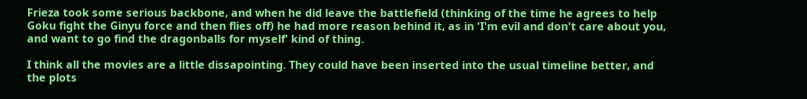Frieza took some serious backbone, and when he did leave the battlefield (thinking of the time he agrees to help Goku fight the Ginyu force and then flies off) he had more reason behind it, as in 'I'm evil and don't care about you, and want to go find the dragonballs for myself' kind of thing.

I think all the movies are a little dissapointing. They could have been inserted into the usual timeline better, and the plots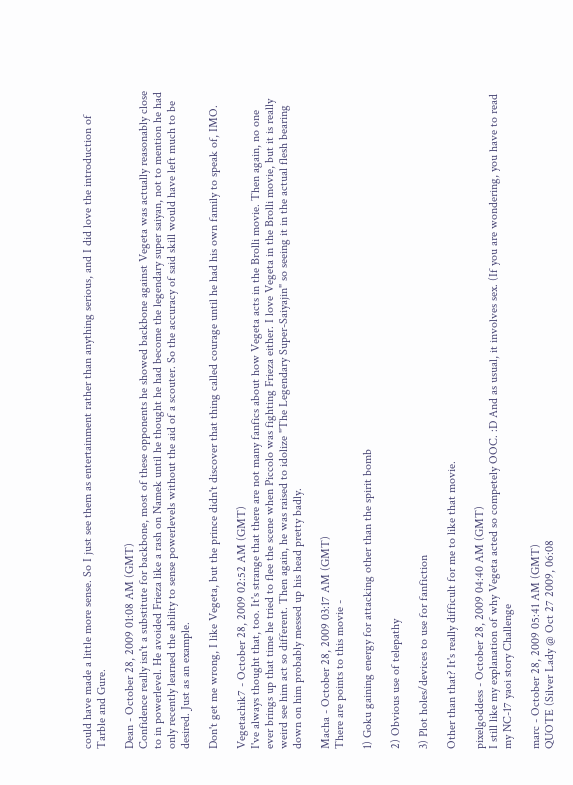could have made a little more sense. So I just see them as entertainment rather than anything serious, and I did love the introduction of Tarble and Gure.

Dean - October 28, 2009 01:08 AM (GMT)
Confidence really isn't a substitute for backbone, most of these opponents he showed backbone against Vegeta was actually reasonably close to in powerlevel. He avoided Frieza like a rash on Namek until he thought he had become the legendary super saiyan, not to mention he had only recently learned the ability to sense powerlevels without the aid of a scouter. So the accuracy of said skill would have left much to be desired. Just as an example.

Don't get me wrong, I like Vegeta, but the prince didn't discover that thing called courage until he had his own family to speak of, IMO.

Vegetachik7 - October 28, 2009 02:52 AM (GMT)
I've always thought that, too. It's strange that there are not many fanfics about how Vegeta acts in the Brolli movie. Then again, no one ever brings up that time he tried to flee the scene when Piccolo was fighting Frieza either. I love Vegeta in the Brolli movie, but it is really weird see him act so different. Then again, he was raised to idolize "The Legendary Super-Saiyajin" so seeing it in the actual flesh bearing down on him probably messed up his head pretty badly.

Macha - October 28, 2009 03:17 AM (GMT)
There are points to this movie -

1) Goku gaining energy for attacking other than the spirit bomb

2) Obvious use of telepathy

3) Plot holes/devices to use for fanfiction

Other than that? It's really difficult for me to like that movie.

pixelgoddess - October 28, 2009 04:40 AM (GMT)
I still like my explanation of why Vegeta acted so competely OOC. :D And as usual, it involves sex. (If you are wondering, you have to read my NC-17 yaoi story Challenge

marc - October 28, 2009 05:41 AM (GMT)
QUOTE (Silver Lady @ Oct 27 2009, 06:08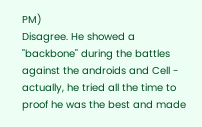PM)
Disagree. He showed a "backbone" during the battles against the androids and Cell - actually, he tried all the time to proof he was the best and made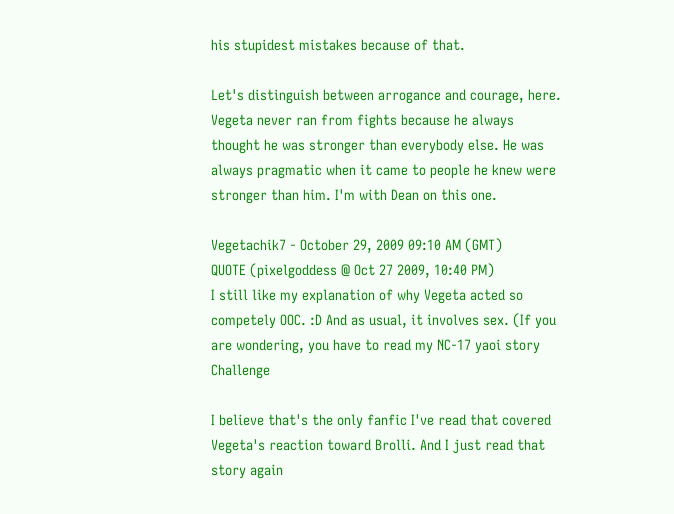his stupidest mistakes because of that.

Let's distinguish between arrogance and courage, here. Vegeta never ran from fights because he always thought he was stronger than everybody else. He was always pragmatic when it came to people he knew were stronger than him. I'm with Dean on this one.

Vegetachik7 - October 29, 2009 09:10 AM (GMT)
QUOTE (pixelgoddess @ Oct 27 2009, 10:40 PM)
I still like my explanation of why Vegeta acted so competely OOC. :D And as usual, it involves sex. (If you are wondering, you have to read my NC-17 yaoi story Challenge

I believe that's the only fanfic I've read that covered Vegeta's reaction toward Brolli. And I just read that story again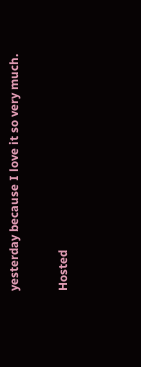yesterday because I love it so very much.

Hosted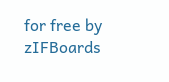for free by zIFBoards